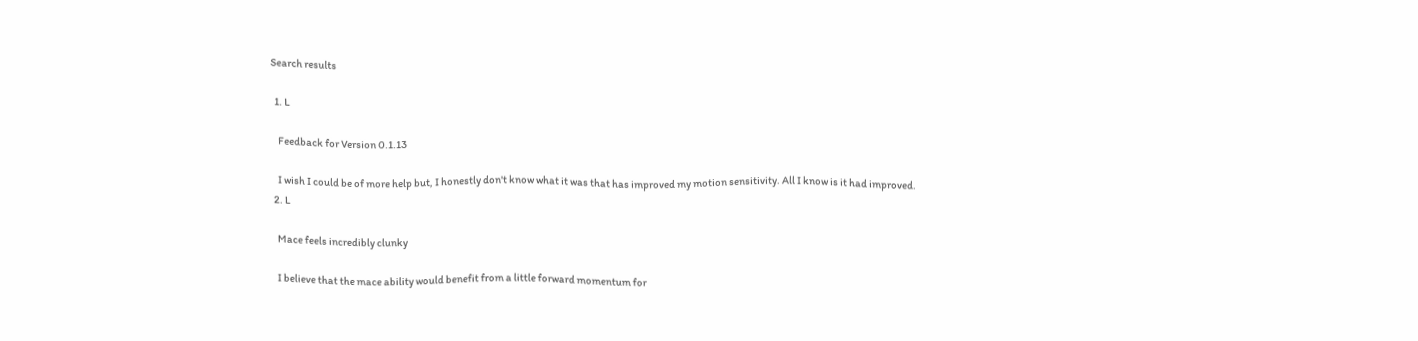Search results

  1. L

    Feedback for Version 0.1.13

    I wish I could be of more help but, I honestly don't know what it was that has improved my motion sensitivity. All I know is it had improved.
  2. L

    Mace feels incredibly clunky

    I believe that the mace ability would benefit from a little forward momentum for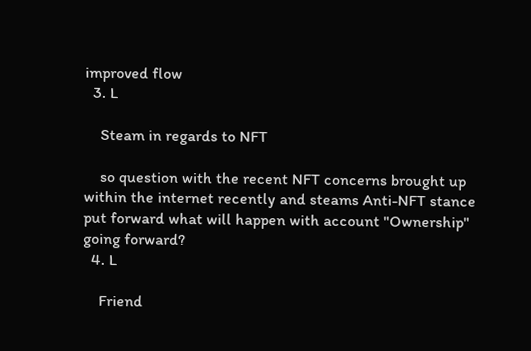improved flow
  3. L

    Steam in regards to NFT

    so question with the recent NFT concerns brought up within the internet recently and steams Anti-NFT stance put forward what will happen with account "Ownership" going forward?
  4. L

    Friend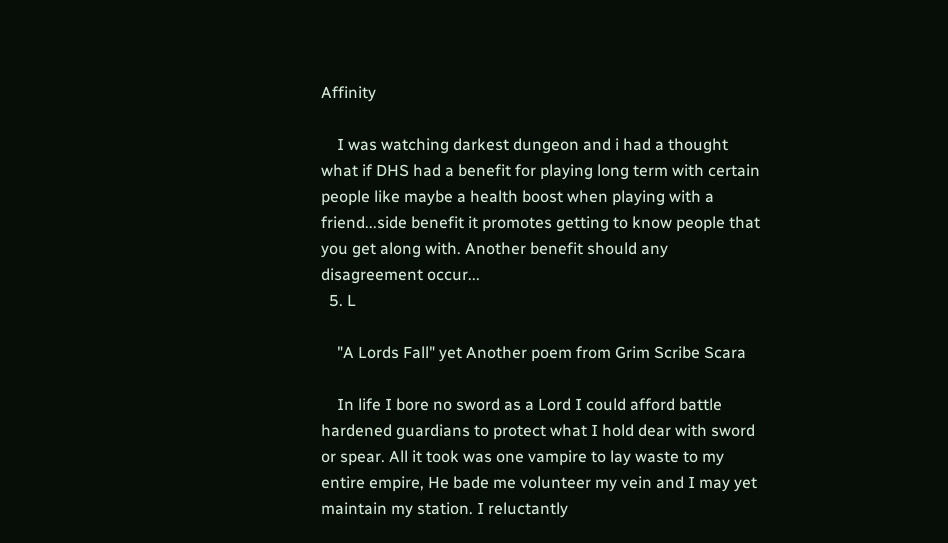Affinity

    I was watching darkest dungeon and i had a thought what if DHS had a benefit for playing long term with certain people like maybe a health boost when playing with a friend...side benefit it promotes getting to know people that you get along with. Another benefit should any disagreement occur...
  5. L

    "A Lords Fall" yet Another poem from Grim Scribe Scara

    In life I bore no sword as a Lord I could afford battle hardened guardians to protect what I hold dear with sword or spear. All it took was one vampire to lay waste to my entire empire, He bade me volunteer my vein and I may yet maintain my station. I reluctantly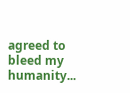agreed to bleed my humanity...